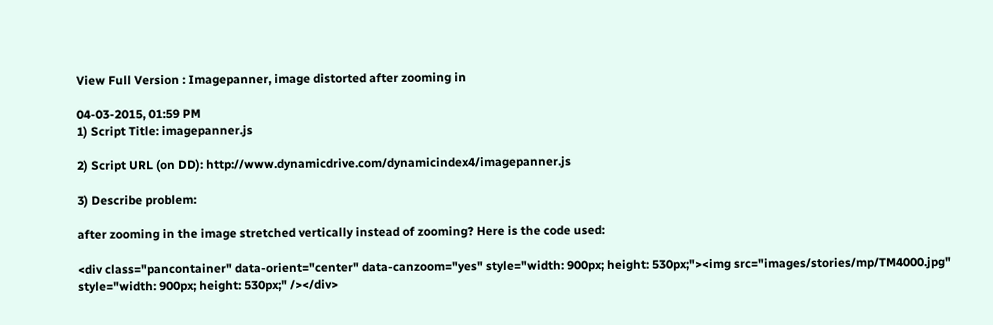View Full Version : Imagepanner, image distorted after zooming in

04-03-2015, 01:59 PM
1) Script Title: imagepanner.js

2) Script URL (on DD): http://www.dynamicdrive.com/dynamicindex4/imagepanner.js

3) Describe problem:

after zooming in the image stretched vertically instead of zooming? Here is the code used:

<div class="pancontainer" data-orient="center" data-canzoom="yes" style="width: 900px; height: 530px;"><img src="images/stories/mp/TM4000.jpg" style="width: 900px; height: 530px;" /></div>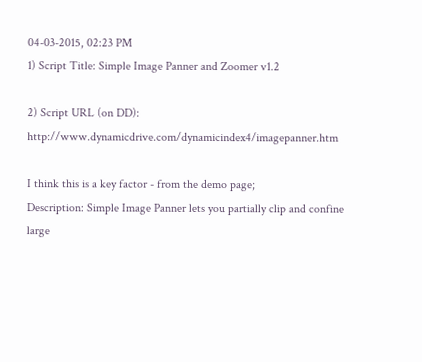04-03-2015, 02:23 PM
1) Script Title: Simple Image Panner and Zoomer v1.2

2) Script URL (on DD): http://www.dynamicdrive.com/dynamicindex4/imagepanner.htm

I think this is a key factor - from the demo page;
Description: Simple Image Panner lets you partially clip and confine large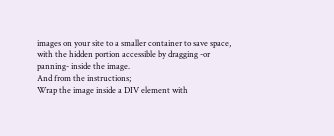images on your site to a smaller container to save space, with the hidden portion accessible by dragging -or panning- inside the image.
And from the instructions;
Wrap the image inside a DIV element with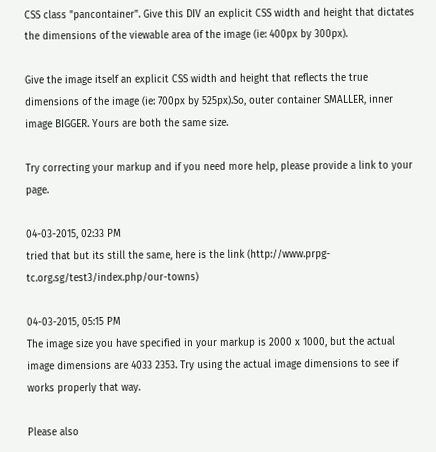CSS class "pancontainer". Give this DIV an explicit CSS width and height that dictates the dimensions of the viewable area of the image (ie: 400px by 300px).

Give the image itself an explicit CSS width and height that reflects the true dimensions of the image (ie: 700px by 525px).So, outer container SMALLER, inner image BIGGER. Yours are both the same size.

Try correcting your markup and if you need more help, please provide a link to your page.

04-03-2015, 02:33 PM
tried that but its still the same, here is the link (http://www.prpg-tc.org.sg/test3/index.php/our-towns)

04-03-2015, 05:15 PM
The image size you have specified in your markup is 2000 x 1000, but the actual image dimensions are 4033 2353. Try using the actual image dimensions to see if works properly that way.

Please also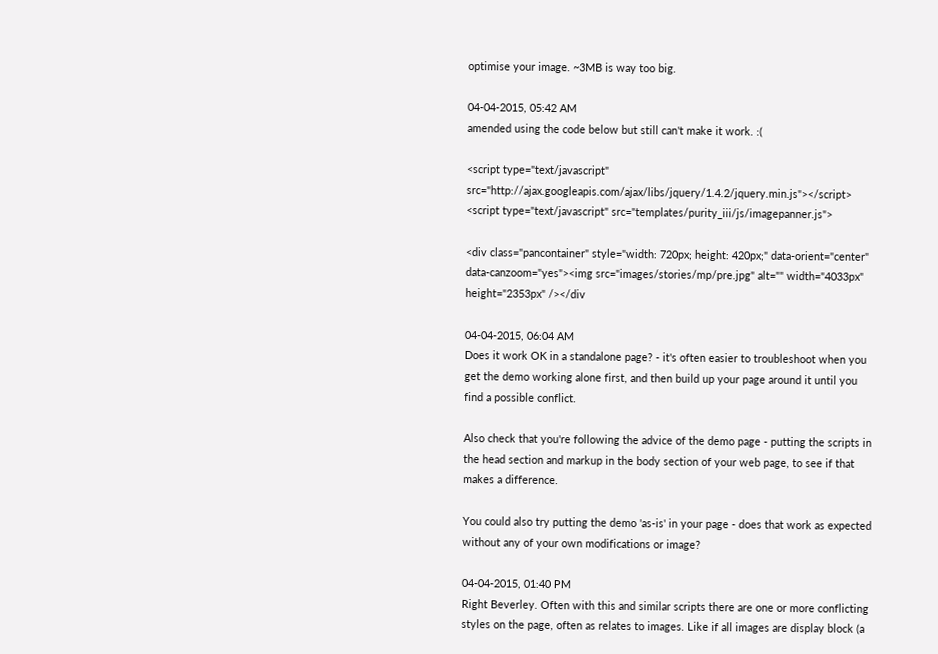optimise your image. ~3MB is way too big.

04-04-2015, 05:42 AM
amended using the code below but still can't make it work. :(

<script type="text/javascript" src="http://ajax.googleapis.com/ajax/libs/jquery/1.4.2/jquery.min.js"></script>
<script type="text/javascript" src="templates/purity_iii/js/imagepanner.js">

<div class="pancontainer" style="width: 720px; height: 420px;" data-orient="center" data-canzoom="yes"><img src="images/stories/mp/pre.jpg" alt="" width="4033px" height="2353px" /></div

04-04-2015, 06:04 AM
Does it work OK in a standalone page? - it's often easier to troubleshoot when you get the demo working alone first, and then build up your page around it until you find a possible conflict.

Also check that you're following the advice of the demo page - putting the scripts in the head section and markup in the body section of your web page, to see if that makes a difference.

You could also try putting the demo 'as-is' in your page - does that work as expected without any of your own modifications or image?

04-04-2015, 01:40 PM
Right Beverley. Often with this and similar scripts there are one or more conflicting styles on the page, often as relates to images. Like if all images are display block (a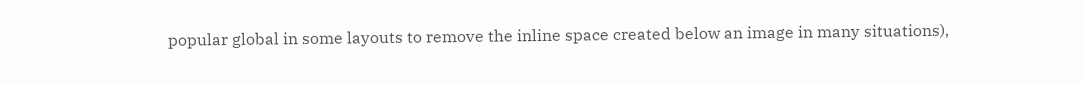popular global in some layouts to remove the inline space created below an image in many situations),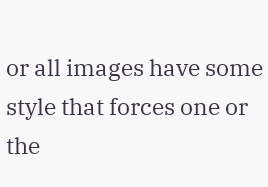or all images have some style that forces one or the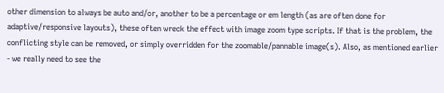other dimension to always be auto and/or, another to be a percentage or em length (as are often done for adaptive/responsive layouts), these often wreck the effect with image zoom type scripts. If that is the problem, the conflicting style can be removed, or simply overridden for the zoomable/pannable image(s). Also, as mentioned earlier - we really need to see the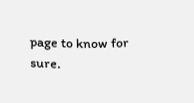page to know for sure.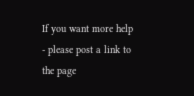If you want more help - please post a link to the page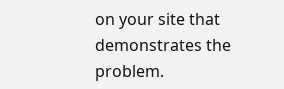on your site that demonstrates the problem.